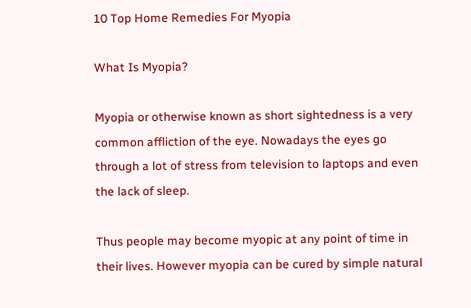10 Top Home Remedies For Myopia

What Is Myopia?

Myopia or otherwise known as short sightedness is a very common affliction of the eye. Nowadays the eyes go through a lot of stress from television to laptops and even the lack of sleep.

Thus people may become myopic at any point of time in their lives. However myopia can be cured by simple natural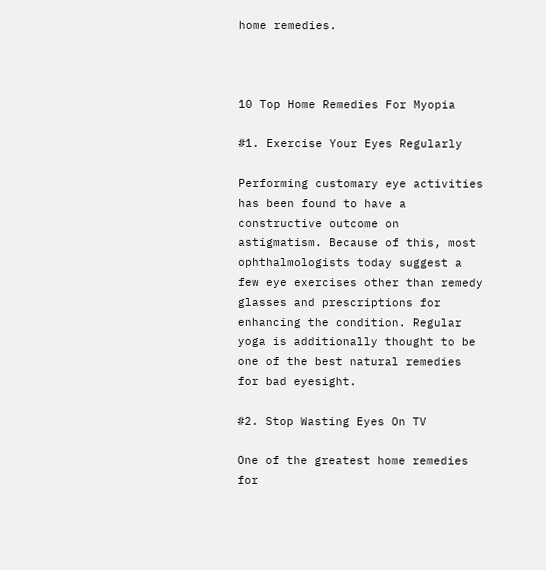home remedies.



10 Top Home Remedies For Myopia

#1. Exercise Your Eyes Regularly

Performing customary eye activities has been found to have a constructive outcome on astigmatism. Because of this, most ophthalmologists today suggest a few eye exercises other than remedy glasses and prescriptions for enhancing the condition. Regular yoga is additionally thought to be one of the best natural remedies for bad eyesight.

#2. Stop Wasting Eyes On TV

One of the greatest home remedies for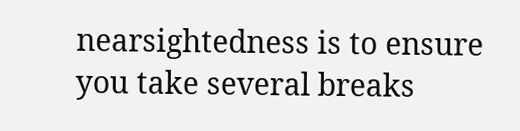nearsightedness is to ensure you take several breaks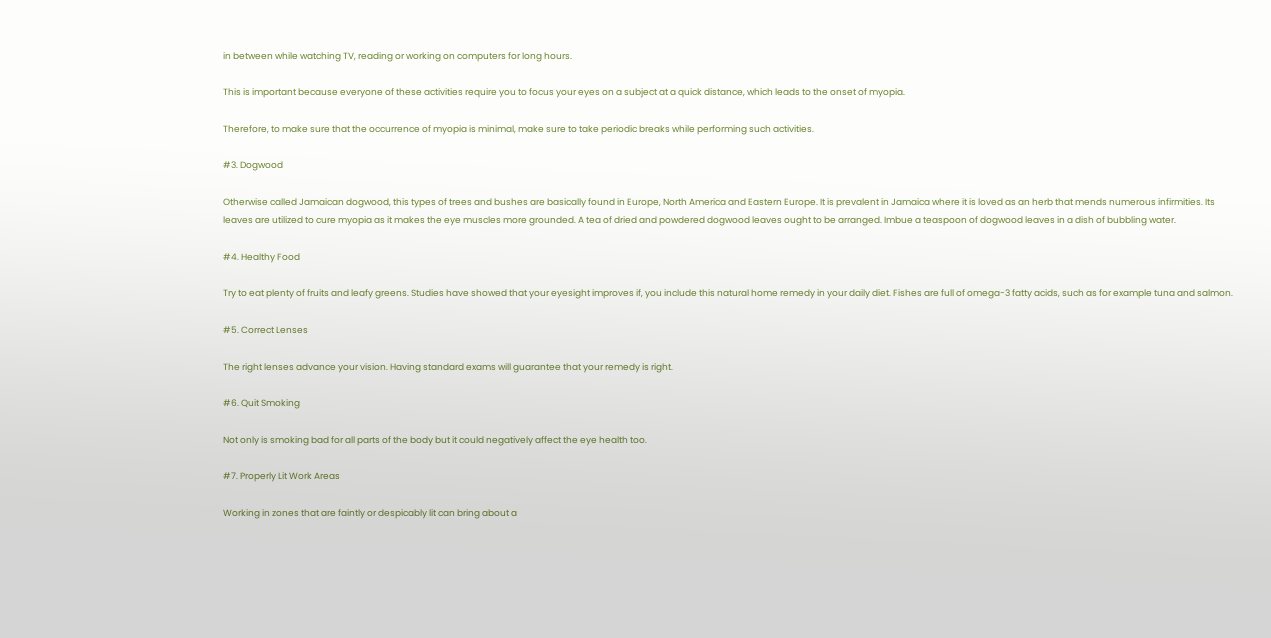in between while watching TV, reading or working on computers for long hours.

This is important because everyone of these activities require you to focus your eyes on a subject at a quick distance, which leads to the onset of myopia.

Therefore, to make sure that the occurrence of myopia is minimal, make sure to take periodic breaks while performing such activities.

#3. Dogwood

Otherwise called Jamaican dogwood, this types of trees and bushes are basically found in Europe, North America and Eastern Europe. It is prevalent in Jamaica where it is loved as an herb that mends numerous infirmities. Its leaves are utilized to cure myopia as it makes the eye muscles more grounded. A tea of dried and powdered dogwood leaves ought to be arranged. Imbue a teaspoon of dogwood leaves in a dish of bubbling water.

#4. Healthy Food

Try to eat plenty of fruits and leafy greens. Studies have showed that your eyesight improves if, you include this natural home remedy in your daily diet. Fishes are full of omega-3 fatty acids, such as for example tuna and salmon.

#5. Correct Lenses

The right lenses advance your vision. Having standard exams will guarantee that your remedy is right.

#6. Quit Smoking

Not only is smoking bad for all parts of the body but it could negatively affect the eye health too.

#7. Properly Lit Work Areas

Working in zones that are faintly or despicably lit can bring about a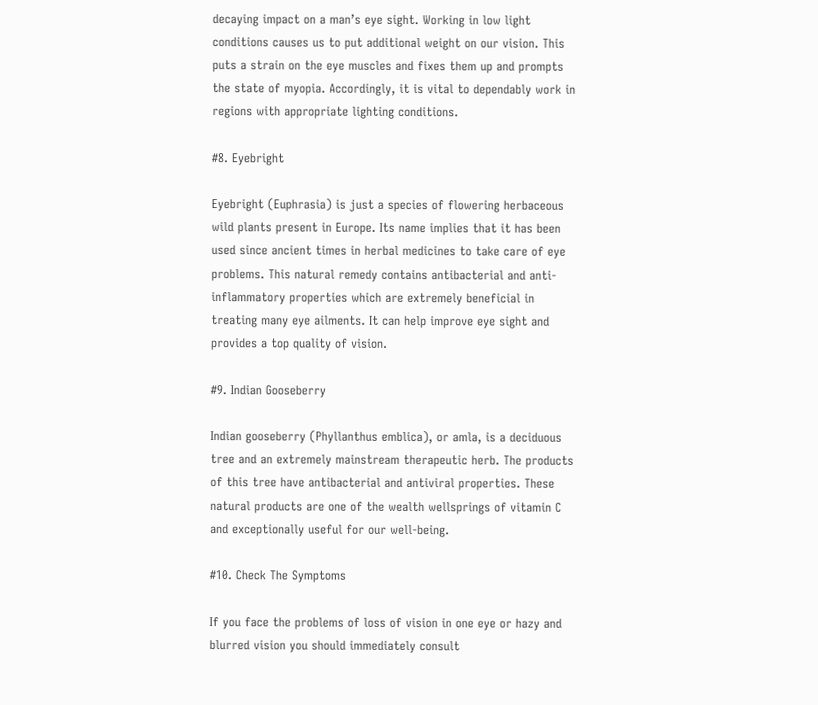decaying impact on a man’s eye sight. Working in low light conditions causes us to put additional weight on our vision. This puts a strain on the eye muscles and fixes them up and prompts the state of myopia. Accordingly, it is vital to dependably work in regions with appropriate lighting conditions.

#8. Eyebright

Eyebright (Euphrasia) is just a species of flowering herbaceous wild plants present in Europe. Its name implies that it has been used since ancient times in herbal medicines to take care of eye problems. This natural remedy contains antibacterial and anti-inflammatory properties which are extremely beneficial in treating many eye ailments. It can help improve eye sight and provides a top quality of vision.

#9. Indian Gooseberry

Indian gooseberry (Phyllanthus emblica), or amla, is a deciduous tree and an extremely mainstream therapeutic herb. The products of this tree have antibacterial and antiviral properties. These natural products are one of the wealth wellsprings of vitamin C and exceptionally useful for our well-being.

#10. Check The Symptoms

If you face the problems of loss of vision in one eye or hazy and blurred vision you should immediately consult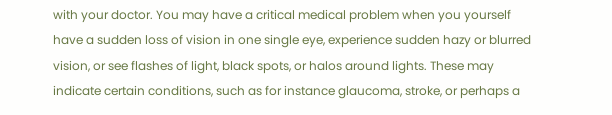with your doctor. You may have a critical medical problem when you yourself have a sudden loss of vision in one single eye, experience sudden hazy or blurred vision, or see flashes of light, black spots, or halos around lights. These may indicate certain conditions, such as for instance glaucoma, stroke, or perhaps a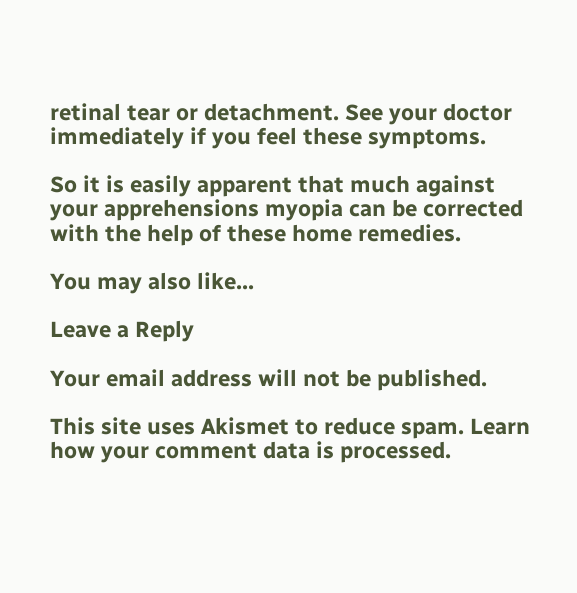retinal tear or detachment. See your doctor immediately if you feel these symptoms.

So it is easily apparent that much against your apprehensions myopia can be corrected with the help of these home remedies.

You may also like...

Leave a Reply

Your email address will not be published.

This site uses Akismet to reduce spam. Learn how your comment data is processed.